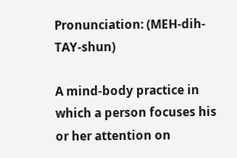Pronunciation: (MEH-dih-TAY-shun)

A mind-body practice in which a person focuses his or her attention on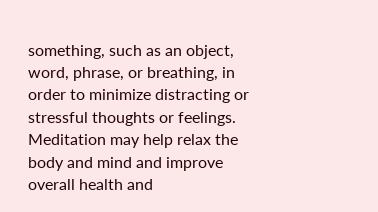something, such as an object, word, phrase, or breathing, in order to minimize distracting or stressful thoughts or feelings. Meditation may help relax the body and mind and improve overall health and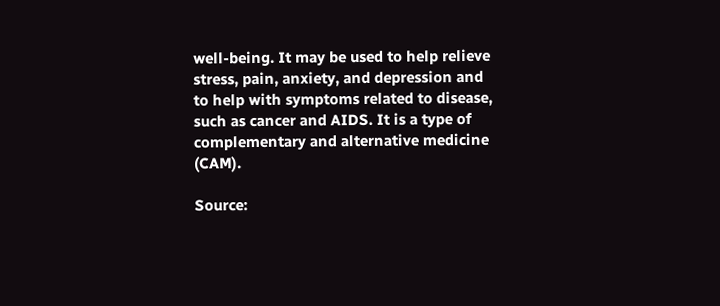well-being. It may be used to help relieve stress, pain, anxiety, and depression and to help with symptoms related to disease, such as cancer and AIDS. It is a type of complementary and alternative medicine (CAM).

Source: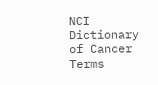NCI Dictionary of Cancer Terms